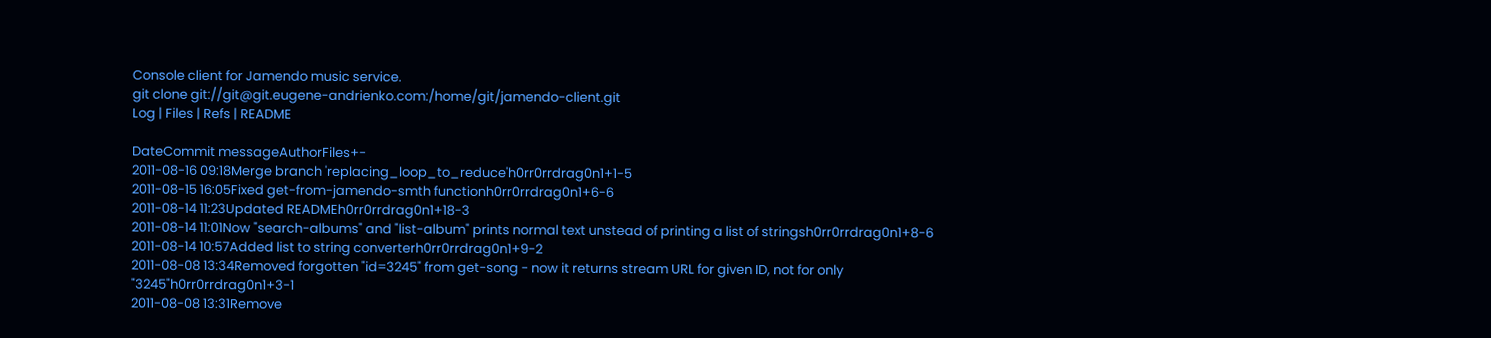Console client for Jamendo music service.
git clone git://git@git.eugene-andrienko.com:/home/git/jamendo-client.git
Log | Files | Refs | README

DateCommit messageAuthorFiles+-
2011-08-16 09:18Merge branch 'replacing_loop_to_reduce'h0rr0rrdrag0n1+1-5
2011-08-15 16:05Fixed get-from-jamendo-smth functionh0rr0rrdrag0n1+6-6
2011-08-14 11:23Updated READMEh0rr0rrdrag0n1+18-3
2011-08-14 11:01Now "search-albums" and "list-album" prints normal text unstead of printing a list of stringsh0rr0rrdrag0n1+8-6
2011-08-14 10:57Added list to string converterh0rr0rrdrag0n1+9-2
2011-08-08 13:34Removed forgotten "id=3245" from get-song - now it returns stream URL for given ID, not for only "3245"h0rr0rrdrag0n1+3-1
2011-08-08 13:31Remove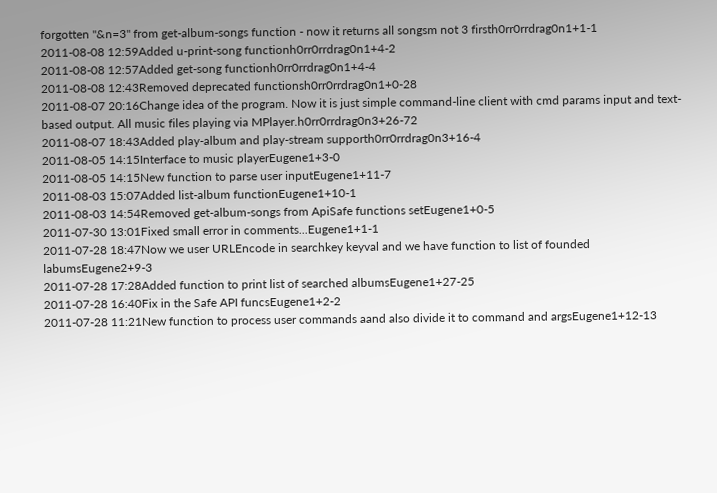forgotten "&n=3" from get-album-songs function - now it returns all songsm not 3 firsth0rr0rrdrag0n1+1-1
2011-08-08 12:59Added u-print-song functionh0rr0rrdrag0n1+4-2
2011-08-08 12:57Added get-song functionh0rr0rrdrag0n1+4-4
2011-08-08 12:43Removed deprecated functionsh0rr0rrdrag0n1+0-28
2011-08-07 20:16Change idea of the program. Now it is just simple command-line client with cmd params input and text-based output. All music files playing via MPlayer.h0rr0rrdrag0n3+26-72
2011-08-07 18:43Added play-album and play-stream supporth0rr0rrdrag0n3+16-4
2011-08-05 14:15Interface to music playerEugene1+3-0
2011-08-05 14:15New function to parse user inputEugene1+11-7
2011-08-03 15:07Added list-album functionEugene1+10-1
2011-08-03 14:54Removed get-album-songs from ApiSafe functions setEugene1+0-5
2011-07-30 13:01Fixed small error in comments...Eugene1+1-1
2011-07-28 18:47Now we user URLEncode in searchkey keyval and we have function to list of founded labumsEugene2+9-3
2011-07-28 17:28Added function to print list of searched albumsEugene1+27-25
2011-07-28 16:40Fix in the Safe API funcsEugene1+2-2
2011-07-28 11:21New function to process user commands aand also divide it to command and argsEugene1+12-13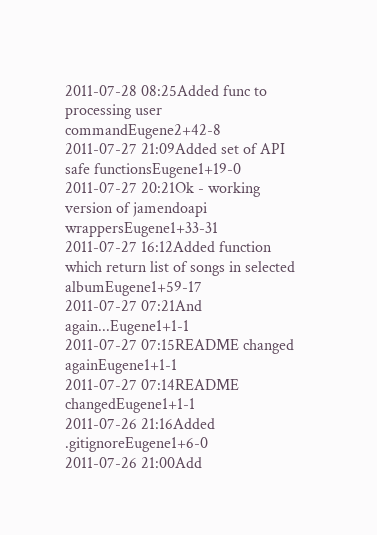2011-07-28 08:25Added func to processing user commandEugene2+42-8
2011-07-27 21:09Added set of API safe functionsEugene1+19-0
2011-07-27 20:21Ok - working version of jamendoapi wrappersEugene1+33-31
2011-07-27 16:12Added function which return list of songs in selected albumEugene1+59-17
2011-07-27 07:21And again...Eugene1+1-1
2011-07-27 07:15README changed againEugene1+1-1
2011-07-27 07:14README changedEugene1+1-1
2011-07-26 21:16Added .gitignoreEugene1+6-0
2011-07-26 21:00Add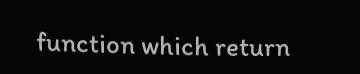function which return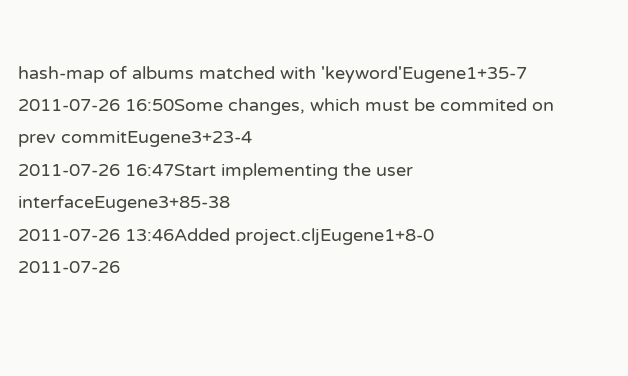hash-map of albums matched with 'keyword'Eugene1+35-7
2011-07-26 16:50Some changes, which must be commited on prev commitEugene3+23-4
2011-07-26 16:47Start implementing the user interfaceEugene3+85-38
2011-07-26 13:46Added project.cljEugene1+8-0
2011-07-26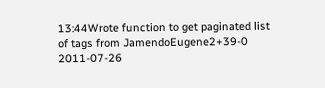13:44Wrote function to get paginated list of tags from JamendoEugene2+39-0
2011-07-26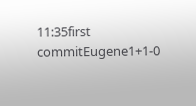11:35first commitEugene1+1-0